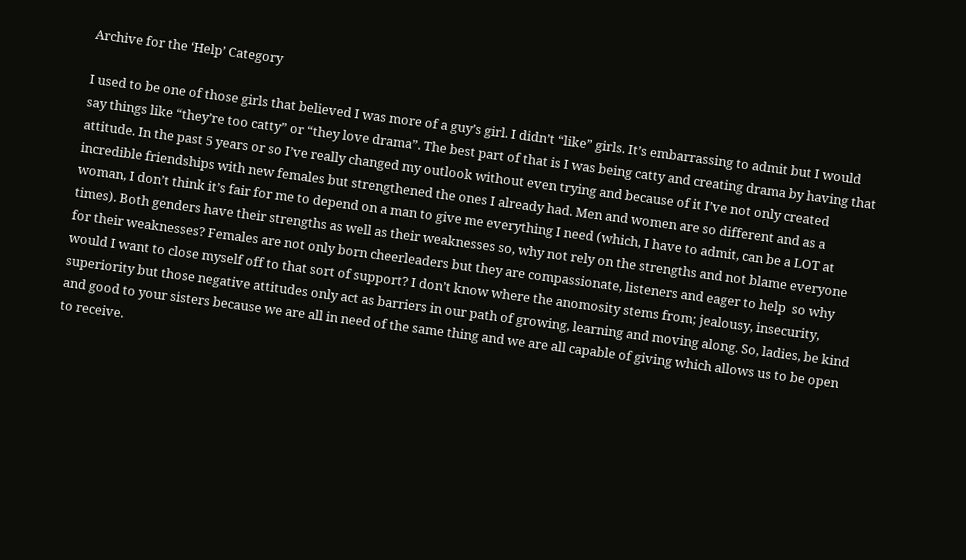Archive for the ‘Help’ Category

I used to be one of those girls that believed I was more of a guy’s girl. I didn’t “like” girls. It’s embarrassing to admit but I would say things like “they’re too catty” or “they love drama”. The best part of that is I was being catty and creating drama by having that attitude. In the past 5 years or so I’ve really changed my outlook without even trying and because of it I’ve not only created incredible friendships with new females but strengthened the ones I already had. Men and women are so different and as a woman, I don’t think it’s fair for me to depend on a man to give me everything I need (which, I have to admit, can be a LOT at times). Both genders have their strengths as well as their weaknesses so, why not rely on the strengths and not blame everyone for their weaknesses? Females are not only born cheerleaders but they are compassionate, listeners and eager to help  so why would I want to close myself off to that sort of support? I don’t know where the anomosity stems from; jealousy, insecurity, superiority but those negative attitudes only act as barriers in our path of growing, learning and moving along. So, ladies, be kind and good to your sisters because we are all in need of the same thing and we are all capable of giving which allows us to be open to receive.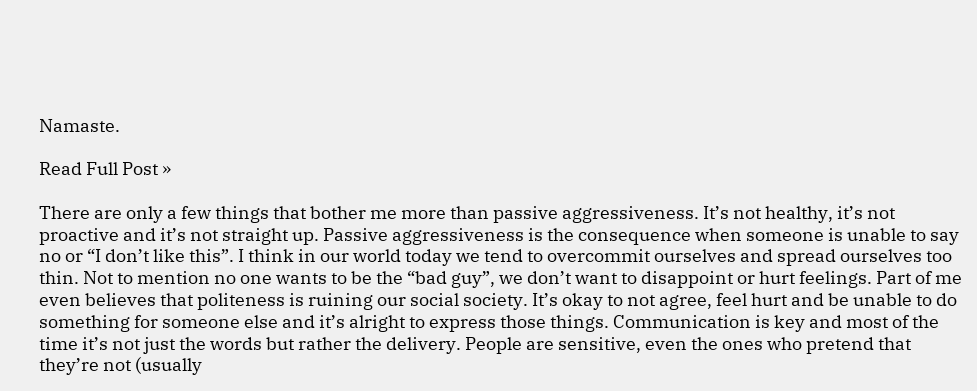Namaste.

Read Full Post »

There are only a few things that bother me more than passive aggressiveness. It’s not healthy, it’s not proactive and it’s not straight up. Passive aggressiveness is the consequence when someone is unable to say no or “I don’t like this”. I think in our world today we tend to overcommit ourselves and spread ourselves too thin. Not to mention no one wants to be the “bad guy”, we don’t want to disappoint or hurt feelings. Part of me even believes that politeness is ruining our social society. It’s okay to not agree, feel hurt and be unable to do something for someone else and it’s alright to express those things. Communication is key and most of the time it’s not just the words but rather the delivery. People are sensitive, even the ones who pretend that they’re not (usually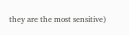they are the most sensitive)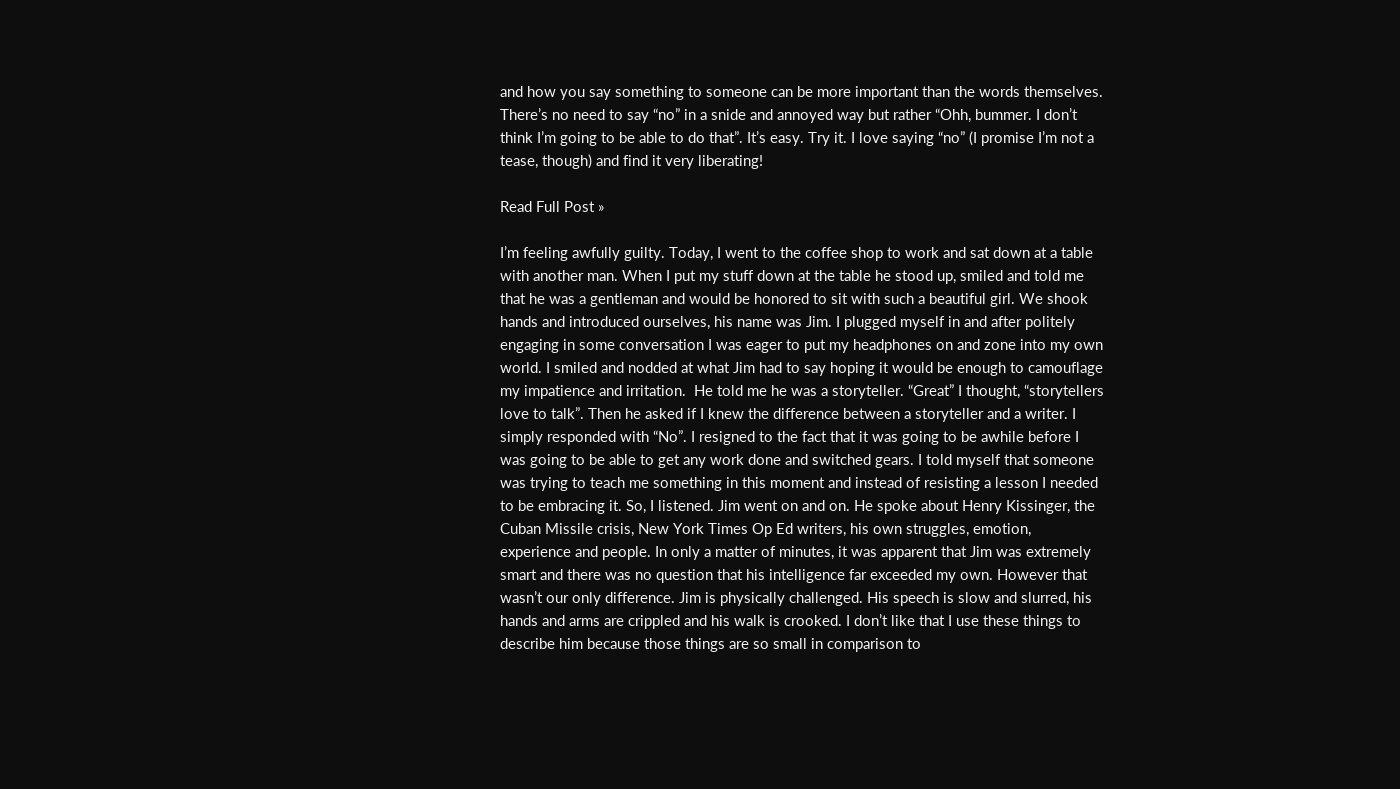and how you say something to someone can be more important than the words themselves. There’s no need to say “no” in a snide and annoyed way but rather “Ohh, bummer. I don’t think I’m going to be able to do that”. It’s easy. Try it. I love saying “no” (I promise I’m not a tease, though) and find it very liberating!

Read Full Post »

I’m feeling awfully guilty. Today, I went to the coffee shop to work and sat down at a table with another man. When I put my stuff down at the table he stood up, smiled and told me that he was a gentleman and would be honored to sit with such a beautiful girl. We shook hands and introduced ourselves, his name was Jim. I plugged myself in and after politely engaging in some conversation I was eager to put my headphones on and zone into my own world. I smiled and nodded at what Jim had to say hoping it would be enough to camouflage my impatience and irritation.  He told me he was a storyteller. “Great” I thought, “storytellers love to talk”. Then he asked if I knew the difference between a storyteller and a writer. I simply responded with “No”. I resigned to the fact that it was going to be awhile before I was going to be able to get any work done and switched gears. I told myself that someone was trying to teach me something in this moment and instead of resisting a lesson I needed to be embracing it. So, I listened. Jim went on and on. He spoke about Henry Kissinger, the Cuban Missile crisis, New York Times Op Ed writers, his own struggles, emotion, experience and people. In only a matter of minutes, it was apparent that Jim was extremely smart and there was no question that his intelligence far exceeded my own. However that wasn’t our only difference. Jim is physically challenged. His speech is slow and slurred, his hands and arms are crippled and his walk is crooked. I don’t like that I use these things to describe him because those things are so small in comparison to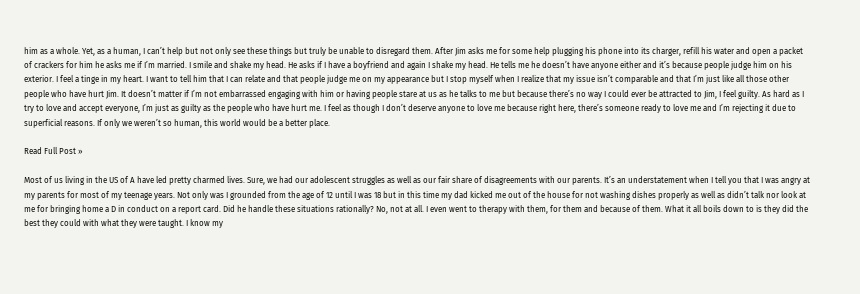him as a whole. Yet, as a human, I can’t help but not only see these things but truly be unable to disregard them. After Jim asks me for some help plugging his phone into its charger, refill his water and open a packet of crackers for him he asks me if I’m married. I smile and shake my head. He asks if I have a boyfriend and again I shake my head. He tells me he doesn’t have anyone either and it’s because people judge him on his exterior. I feel a tinge in my heart. I want to tell him that I can relate and that people judge me on my appearance but I stop myself when I realize that my issue isn’t comparable and that I’m just like all those other people who have hurt Jim. It doesn’t matter if I’m not embarrassed engaging with him or having people stare at us as he talks to me but because there’s no way I could ever be attracted to Jim, I feel guilty. As hard as I try to love and accept everyone, I’m just as guilty as the people who have hurt me. I feel as though I don’t deserve anyone to love me because right here, there’s someone ready to love me and I’m rejecting it due to superficial reasons. If only we weren’t so human, this world would be a better place.

Read Full Post »

Most of us living in the US of A have led pretty charmed lives. Sure, we had our adolescent struggles as well as our fair share of disagreements with our parents. It’s an understatement when I tell you that I was angry at my parents for most of my teenage years. Not only was I grounded from the age of 12 until I was 18 but in this time my dad kicked me out of the house for not washing dishes properly as well as didn’t talk nor look at me for bringing home a D in conduct on a report card. Did he handle these situations rationally? No, not at all. I even went to therapy with them, for them and because of them. What it all boils down to is they did the best they could with what they were taught. I know my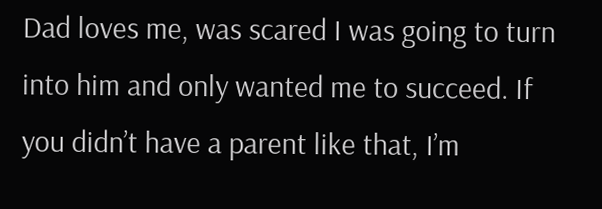Dad loves me, was scared I was going to turn into him and only wanted me to succeed. If you didn’t have a parent like that, I’m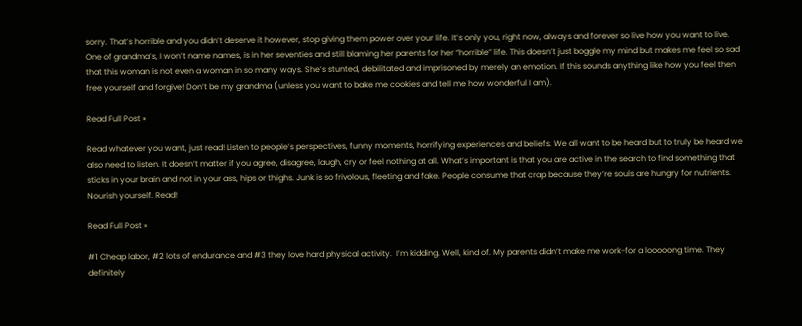sorry. That’s horrible and you didn’t deserve it however, stop giving them power over your life. It’s only you, right now, always and forever so live how you want to live. One of grandma’s, I won’t name names, is in her seventies and still blaming her parents for her “horrible” life. This doesn’t just boggle my mind but makes me feel so sad that this woman is not even a woman in so many ways. She’s stunted, debilitated and imprisoned by merely an emotion. If this sounds anything like how you feel then free yourself and forgive! Don’t be my grandma (unless you want to bake me cookies and tell me how wonderful I am).

Read Full Post »

Read whatever you want, just read! Listen to people’s perspectives, funny moments, horrifying experiences and beliefs. We all want to be heard but to truly be heard we also need to listen. It doesn’t matter if you agree, disagree, laugh, cry or feel nothing at all. What’s important is that you are active in the search to find something that sticks in your brain and not in your ass, hips or thighs. Junk is so frivolous, fleeting and fake. People consume that crap because they’re souls are hungry for nutrients. Nourish yourself. Read!

Read Full Post »

#1 Cheap labor, #2 lots of endurance and #3 they love hard physical activity.  I’m kidding. Well, kind of. My parents didn’t make me work-for a looooong time. They definitely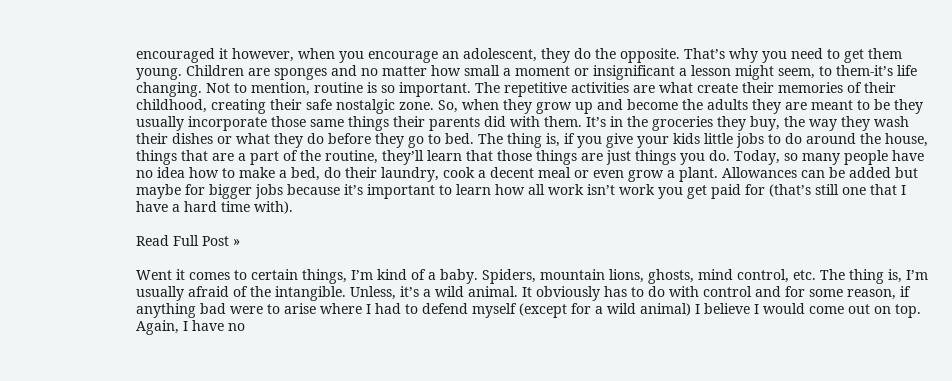encouraged it however, when you encourage an adolescent, they do the opposite. That’s why you need to get them young. Children are sponges and no matter how small a moment or insignificant a lesson might seem, to them-it’s life changing. Not to mention, routine is so important. The repetitive activities are what create their memories of their childhood, creating their safe nostalgic zone. So, when they grow up and become the adults they are meant to be they usually incorporate those same things their parents did with them. It’s in the groceries they buy, the way they wash their dishes or what they do before they go to bed. The thing is, if you give your kids little jobs to do around the house, things that are a part of the routine, they’ll learn that those things are just things you do. Today, so many people have no idea how to make a bed, do their laundry, cook a decent meal or even grow a plant. Allowances can be added but maybe for bigger jobs because it’s important to learn how all work isn’t work you get paid for (that’s still one that I have a hard time with).

Read Full Post »

Went it comes to certain things, I’m kind of a baby. Spiders, mountain lions, ghosts, mind control, etc. The thing is, I’m usually afraid of the intangible. Unless, it’s a wild animal. It obviously has to do with control and for some reason, if anything bad were to arise where I had to defend myself (except for a wild animal) I believe I would come out on top. Again, I have no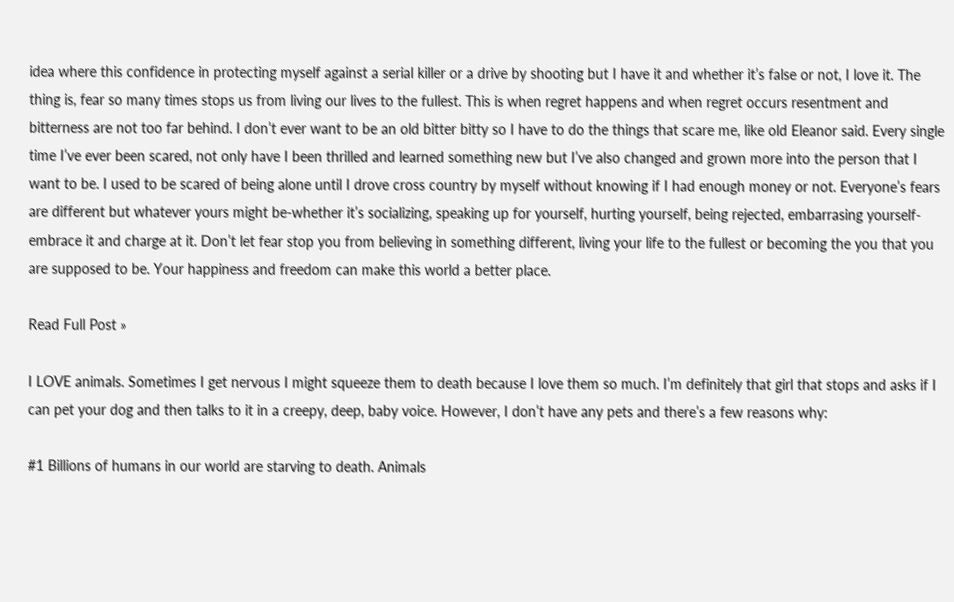idea where this confidence in protecting myself against a serial killer or a drive by shooting but I have it and whether it’s false or not, I love it. The thing is, fear so many times stops us from living our lives to the fullest. This is when regret happens and when regret occurs resentment and bitterness are not too far behind. I don’t ever want to be an old bitter bitty so I have to do the things that scare me, like old Eleanor said. Every single time I’ve ever been scared, not only have I been thrilled and learned something new but I’ve also changed and grown more into the person that I want to be. I used to be scared of being alone until I drove cross country by myself without knowing if I had enough money or not. Everyone’s fears are different but whatever yours might be-whether it’s socializing, speaking up for yourself, hurting yourself, being rejected, embarrasing yourself-embrace it and charge at it. Don’t let fear stop you from believing in something different, living your life to the fullest or becoming the you that you are supposed to be. Your happiness and freedom can make this world a better place.

Read Full Post »

I LOVE animals. Sometimes I get nervous I might squeeze them to death because I love them so much. I’m definitely that girl that stops and asks if I can pet your dog and then talks to it in a creepy, deep, baby voice. However, I don’t have any pets and there’s a few reasons why:

#1 Billions of humans in our world are starving to death. Animals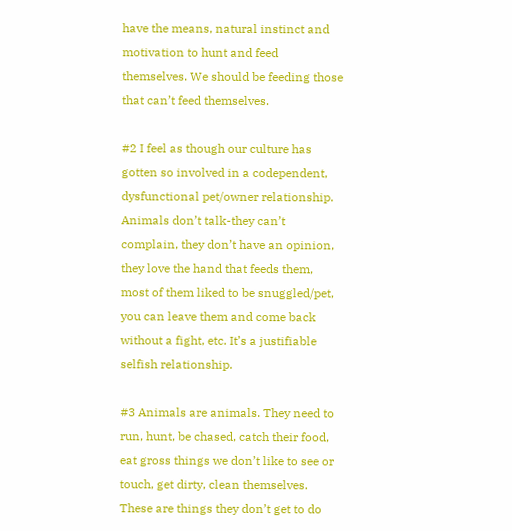have the means, natural instinct and motivation to hunt and feed themselves. We should be feeding those that can’t feed themselves.

#2 I feel as though our culture has gotten so involved in a codependent, dysfunctional pet/owner relationship. Animals don’t talk-they can’t complain, they don’t have an opinion, they love the hand that feeds them, most of them liked to be snuggled/pet, you can leave them and come back without a fight, etc. It’s a justifiable selfish relationship.

#3 Animals are animals. They need to run, hunt, be chased, catch their food, eat gross things we don’t like to see or touch, get dirty, clean themselves. These are things they don’t get to do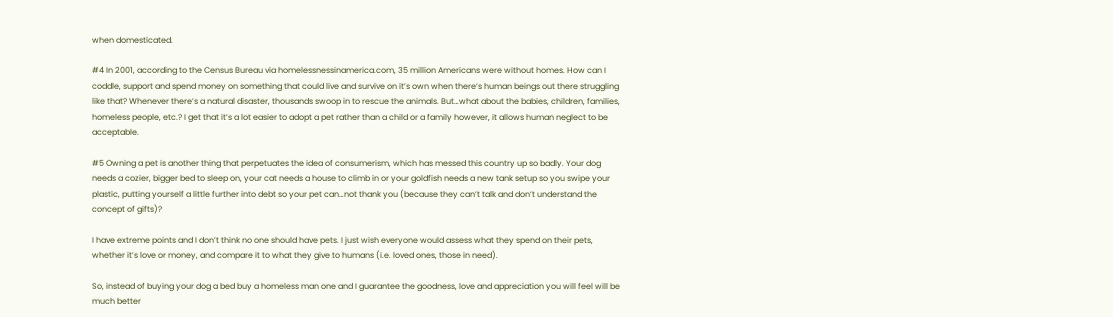when domesticated.

#4 In 2001, according to the Census Bureau via homelessnessinamerica.com, 35 million Americans were without homes. How can I coddle, support and spend money on something that could live and survive on it’s own when there’s human beings out there struggling like that? Whenever there’s a natural disaster, thousands swoop in to rescue the animals. But…what about the babies, children, families, homeless people, etc.? I get that it’s a lot easier to adopt a pet rather than a child or a family however, it allows human neglect to be acceptable.

#5 Owning a pet is another thing that perpetuates the idea of consumerism, which has messed this country up so badly. Your dog needs a cozier, bigger bed to sleep on, your cat needs a house to climb in or your goldfish needs a new tank setup so you swipe your plastic, putting yourself a little further into debt so your pet can…not thank you (because they can’t talk and don’t understand the concept of gifts)?

I have extreme points and I don’t think no one should have pets. I just wish everyone would assess what they spend on their pets, whether it’s love or money, and compare it to what they give to humans (i.e. loved ones, those in need).

So, instead of buying your dog a bed buy a homeless man one and I guarantee the goodness, love and appreciation you will feel will be much better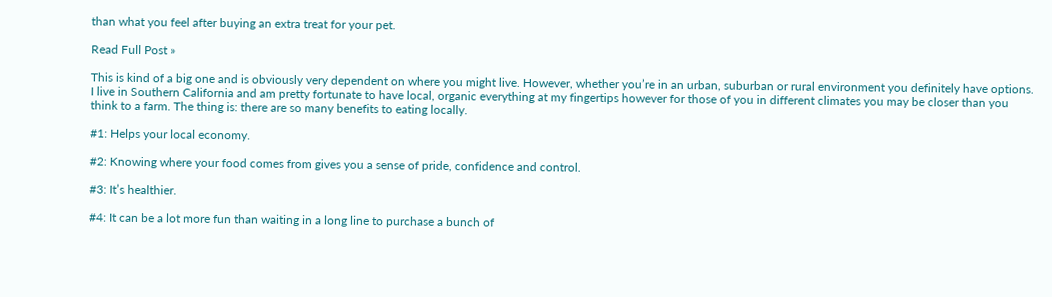than what you feel after buying an extra treat for your pet.

Read Full Post »

This is kind of a big one and is obviously very dependent on where you might live. However, whether you’re in an urban, suburban or rural environment you definitely have options. I live in Southern California and am pretty fortunate to have local, organic everything at my fingertips however for those of you in different climates you may be closer than you think to a farm. The thing is: there are so many benefits to eating locally.

#1: Helps your local economy.

#2: Knowing where your food comes from gives you a sense of pride, confidence and control.

#3: It’s healthier.

#4: It can be a lot more fun than waiting in a long line to purchase a bunch of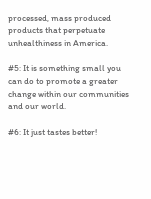processed, mass produced products that perpetuate unhealthiness in America.

#5: It is something small you can do to promote a greater change within our communities and our world.

#6: It just tastes better!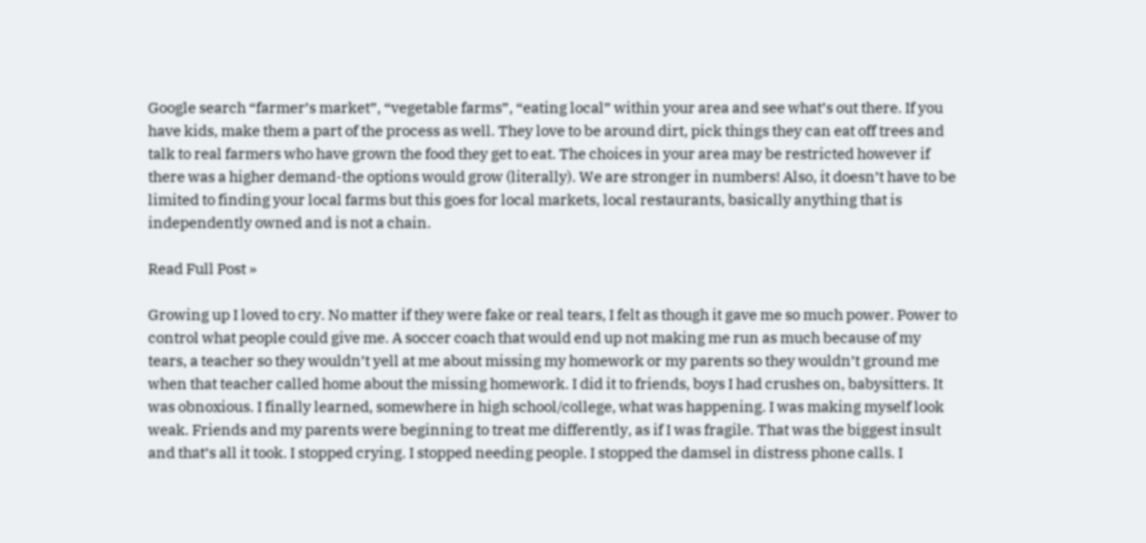Google search “farmer’s market”, “vegetable farms”, “eating local” within your area and see what’s out there. If you have kids, make them a part of the process as well. They love to be around dirt, pick things they can eat off trees and talk to real farmers who have grown the food they get to eat. The choices in your area may be restricted however if there was a higher demand-the options would grow (literally). We are stronger in numbers! Also, it doesn’t have to be limited to finding your local farms but this goes for local markets, local restaurants, basically anything that is independently owned and is not a chain.

Read Full Post »

Growing up I loved to cry. No matter if they were fake or real tears, I felt as though it gave me so much power. Power to control what people could give me. A soccer coach that would end up not making me run as much because of my tears, a teacher so they wouldn’t yell at me about missing my homework or my parents so they wouldn’t ground me when that teacher called home about the missing homework. I did it to friends, boys I had crushes on, babysitters. It was obnoxious. I finally learned, somewhere in high school/college, what was happening. I was making myself look weak. Friends and my parents were beginning to treat me differently, as if I was fragile. That was the biggest insult and that’s all it took. I stopped crying. I stopped needing people. I stopped the damsel in distress phone calls. I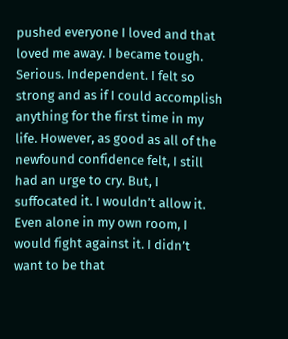pushed everyone I loved and that loved me away. I became tough. Serious. Independent. I felt so strong and as if I could accomplish anything for the first time in my life. However, as good as all of the newfound confidence felt, I still had an urge to cry. But, I suffocated it. I wouldn’t allow it. Even alone in my own room, I would fight against it. I didn’t want to be that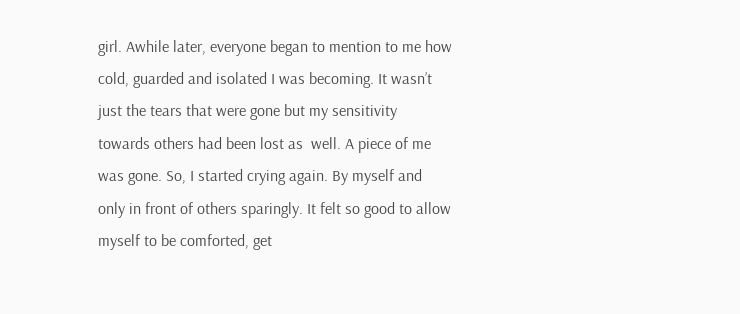girl. Awhile later, everyone began to mention to me how cold, guarded and isolated I was becoming. It wasn’t just the tears that were gone but my sensitivity towards others had been lost as  well. A piece of me was gone. So, I started crying again. By myself and only in front of others sparingly. It felt so good to allow myself to be comforted, get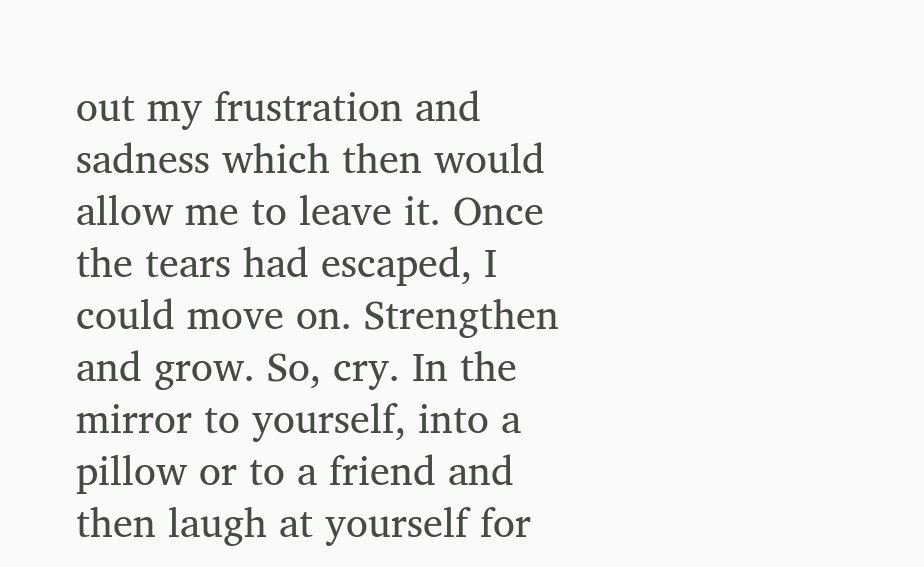out my frustration and sadness which then would allow me to leave it. Once the tears had escaped, I could move on. Strengthen and grow. So, cry. In the mirror to yourself, into a pillow or to a friend and then laugh at yourself for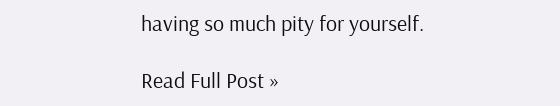having so much pity for yourself.

Read Full Post »